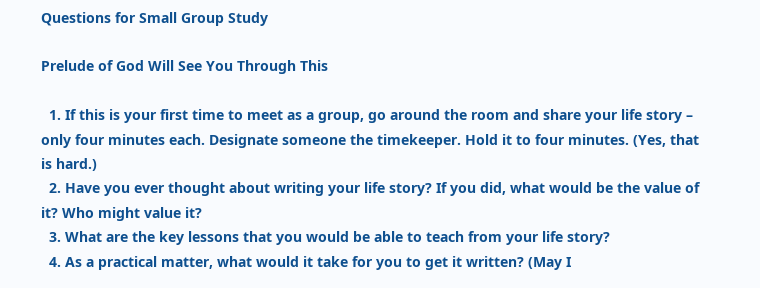Questions for Small Group Study

Prelude of God Will See You Through This

  1. If this is your first time to meet as a group, go around the room and share your life story – only four minutes each. Designate someone the timekeeper. Hold it to four minutes. (Yes, that is hard.)
  2. Have you ever thought about writing your life story? If you did, what would be the value of it? Who might value it?
  3. What are the key lessons that you would be able to teach from your life story?
  4. As a practical matter, what would it take for you to get it written? (May I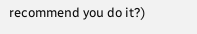recommend you do it?)